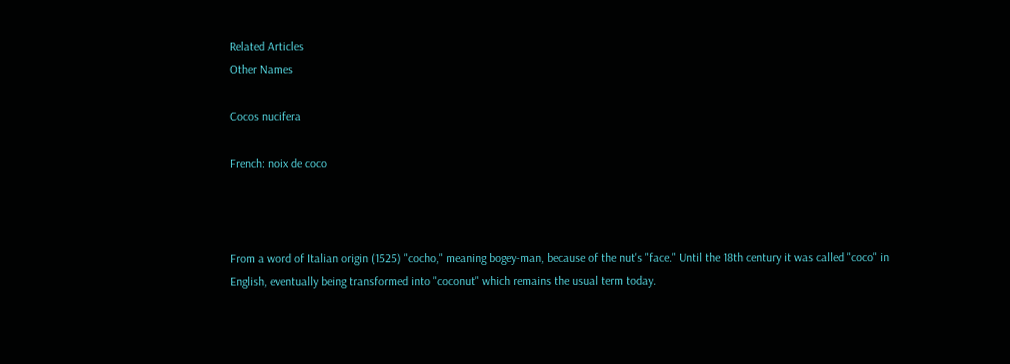Related Articles
Other Names

Cocos nucifera

French: noix de coco



From a word of Italian origin (1525) "cocho," meaning bogey-man, because of the nut's "face." Until the 18th century it was called "coco" in English, eventually being transformed into "coconut" which remains the usual term today.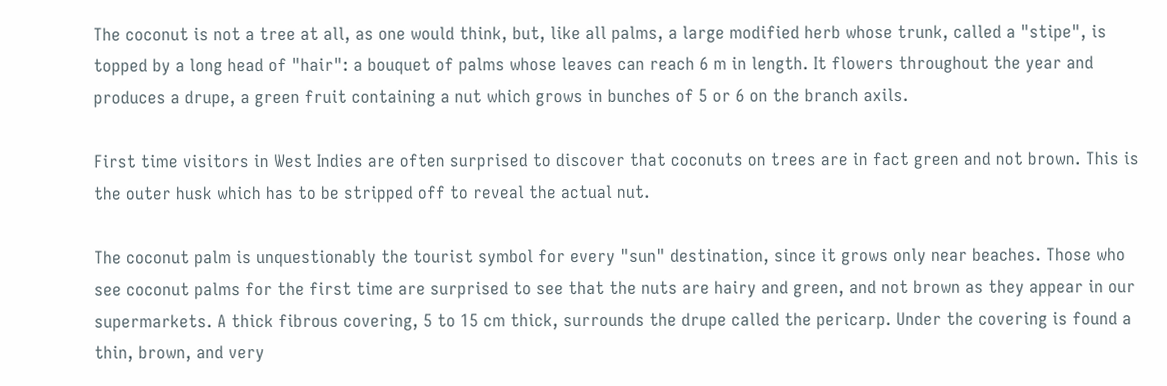The coconut is not a tree at all, as one would think, but, like all palms, a large modified herb whose trunk, called a "stipe", is topped by a long head of "hair": a bouquet of palms whose leaves can reach 6 m in length. It flowers throughout the year and produces a drupe, a green fruit containing a nut which grows in bunches of 5 or 6 on the branch axils.

First time visitors in West Indies are often surprised to discover that coconuts on trees are in fact green and not brown. This is the outer husk which has to be stripped off to reveal the actual nut.

The coconut palm is unquestionably the tourist symbol for every "sun" destination, since it grows only near beaches. Those who see coconut palms for the first time are surprised to see that the nuts are hairy and green, and not brown as they appear in our supermarkets. A thick fibrous covering, 5 to 15 cm thick, surrounds the drupe called the pericarp. Under the covering is found a thin, brown, and very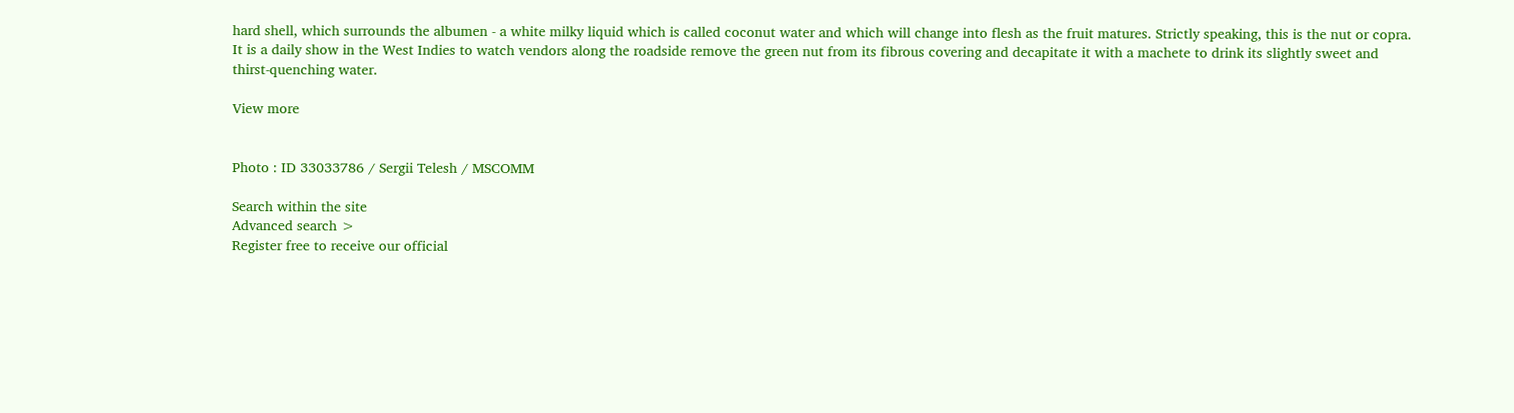hard shell, which surrounds the albumen - a white milky liquid which is called coconut water and which will change into flesh as the fruit matures. Strictly speaking, this is the nut or copra. It is a daily show in the West Indies to watch vendors along the roadside remove the green nut from its fibrous covering and decapitate it with a machete to drink its slightly sweet and thirst-quenching water.

View more


Photo : ID 33033786 / Sergii Telesh / MSCOMM

Search within the site
Advanced search >
Register free to receive our official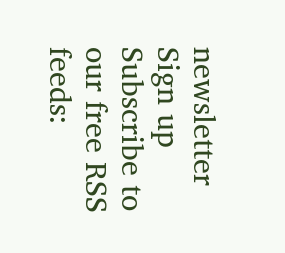newsletter
Sign up
Subscribe to our free RSS feeds: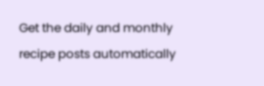Get the daily and monthly recipe posts automatically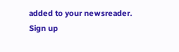added to your newsreader.
Sign up